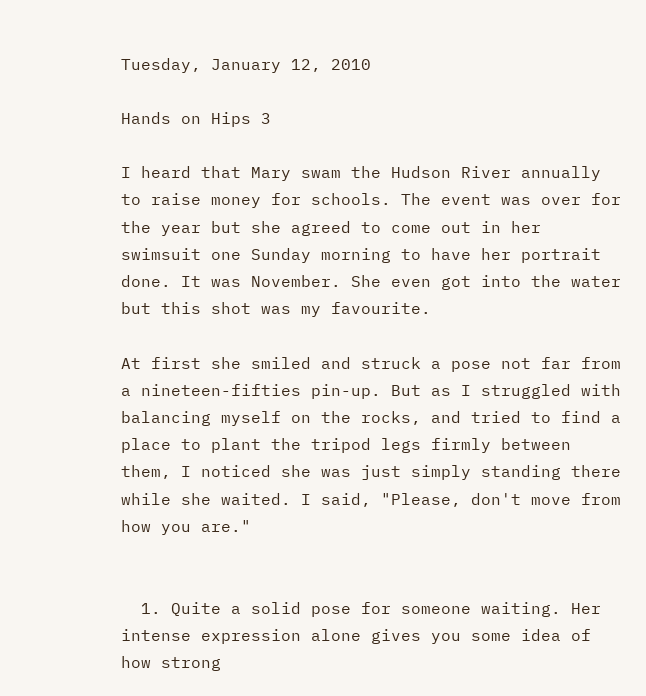Tuesday, January 12, 2010

Hands on Hips 3

I heard that Mary swam the Hudson River annually to raise money for schools. The event was over for the year but she agreed to come out in her swimsuit one Sunday morning to have her portrait done. It was November. She even got into the water but this shot was my favourite.

At first she smiled and struck a pose not far from a nineteen-fifties pin-up. But as I struggled with balancing myself on the rocks, and tried to find a place to plant the tripod legs firmly between them, I noticed she was just simply standing there while she waited. I said, "Please, don't move from how you are."


  1. Quite a solid pose for someone waiting. Her intense expression alone gives you some idea of how strong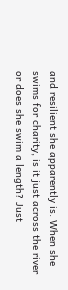and resilient she apparently is. When she swims for charity, is it just across the river or does she swim a length? Just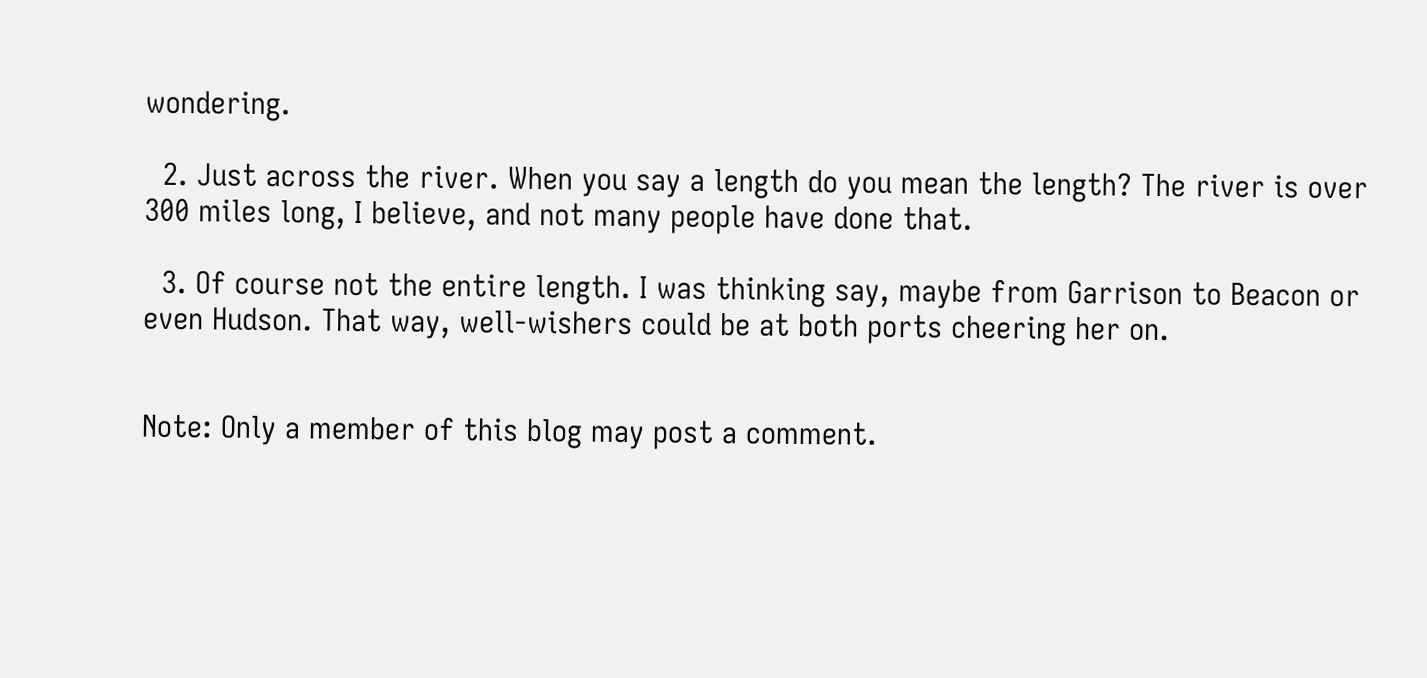wondering.

  2. Just across the river. When you say a length do you mean the length? The river is over 300 miles long, I believe, and not many people have done that.

  3. Of course not the entire length. I was thinking say, maybe from Garrison to Beacon or even Hudson. That way, well-wishers could be at both ports cheering her on.


Note: Only a member of this blog may post a comment.